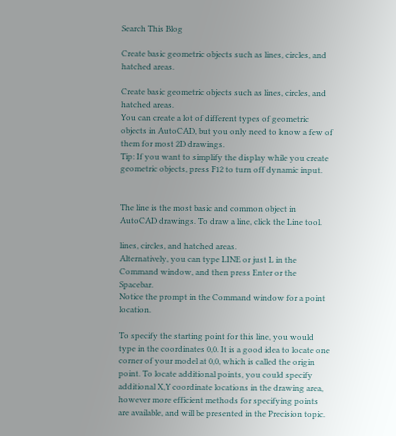Search This Blog

Create basic geometric objects such as lines, circles, and hatched areas.

Create basic geometric objects such as lines, circles, and hatched areas.
You can create a lot of different types of geometric objects in AutoCAD, but you only need to know a few of them for most 2D drawings.
Tip: If you want to simplify the display while you create geometric objects, press F12 to turn off dynamic input.


The line is the most basic and common object in AutoCAD drawings. To draw a line, click the Line tool.

lines, circles, and hatched areas.
Alternatively, you can type LINE or just L in the Command window, and then press Enter or the Spacebar.
Notice the prompt in the Command window for a point location.

To specify the starting point for this line, you would type in the coordinates 0,0. It is a good idea to locate one corner of your model at 0,0, which is called the origin point. To locate additional points, you could specify additional X,Y coordinate locations in the drawing area, however more efficient methods for specifying points are available, and will be presented in the Precision topic.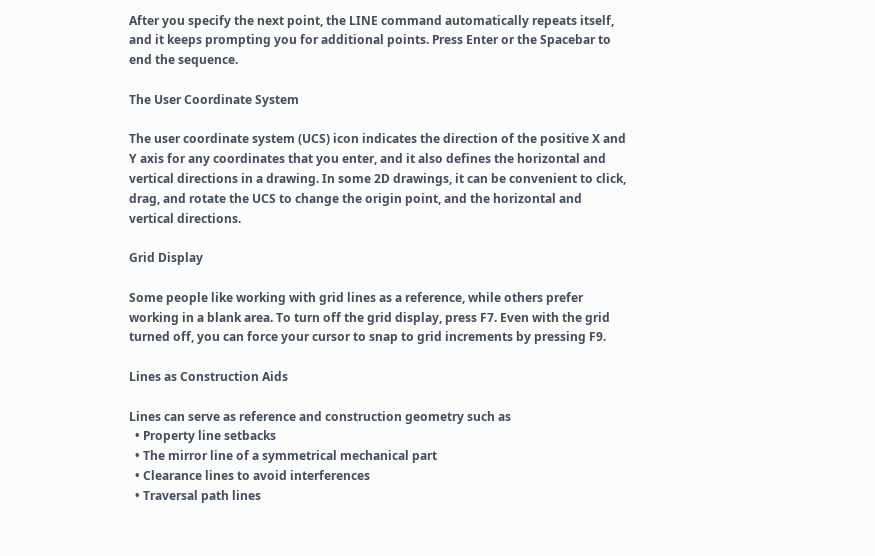After you specify the next point, the LINE command automatically repeats itself, and it keeps prompting you for additional points. Press Enter or the Spacebar to end the sequence.

The User Coordinate System

The user coordinate system (UCS) icon indicates the direction of the positive X and Y axis for any coordinates that you enter, and it also defines the horizontal and vertical directions in a drawing. In some 2D drawings, it can be convenient to click, drag, and rotate the UCS to change the origin point, and the horizontal and vertical directions.

Grid Display

Some people like working with grid lines as a reference, while others prefer working in a blank area. To turn off the grid display, press F7. Even with the grid turned off, you can force your cursor to snap to grid increments by pressing F9.

Lines as Construction Aids

Lines can serve as reference and construction geometry such as
  • Property line setbacks
  • The mirror line of a symmetrical mechanical part
  • Clearance lines to avoid interferences
  • Traversal path lines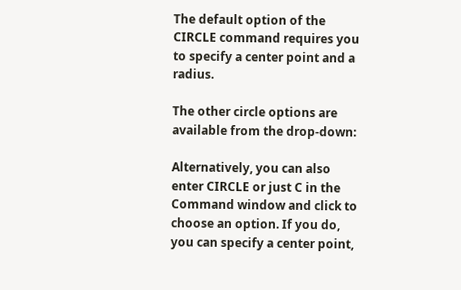The default option of the CIRCLE command requires you to specify a center point and a radius.

The other circle options are available from the drop-down:

Alternatively, you can also enter CIRCLE or just C in the Command window and click to choose an option. If you do, you can specify a center point,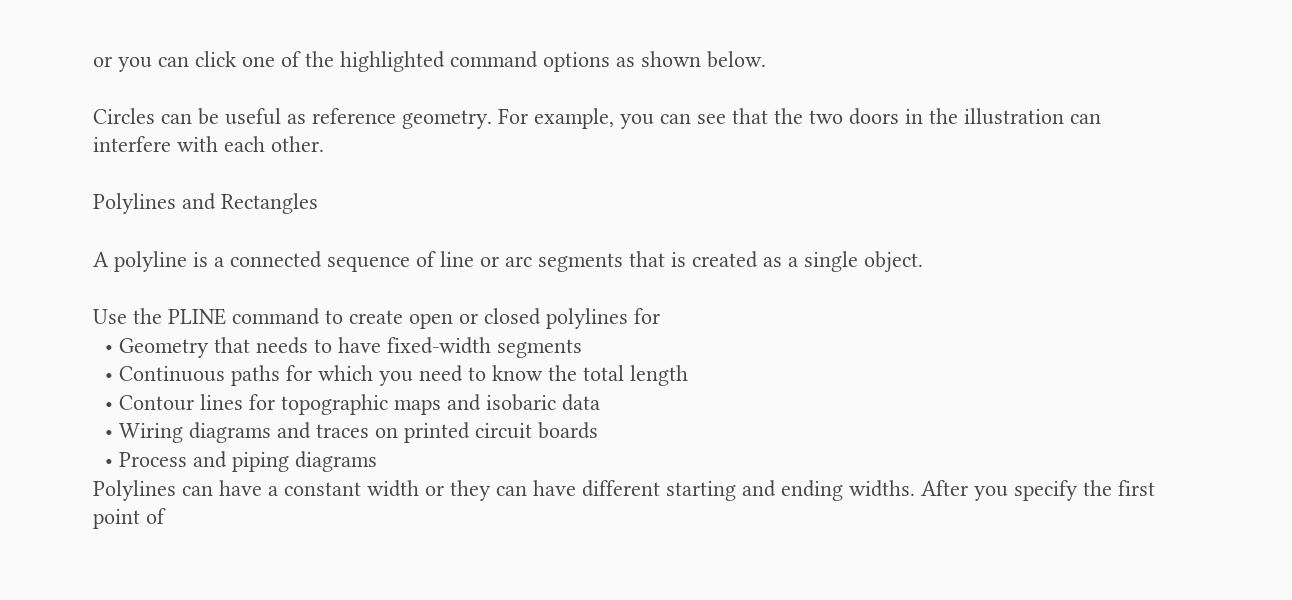or you can click one of the highlighted command options as shown below.

Circles can be useful as reference geometry. For example, you can see that the two doors in the illustration can interfere with each other.

Polylines and Rectangles

A polyline is a connected sequence of line or arc segments that is created as a single object.

Use the PLINE command to create open or closed polylines for
  • Geometry that needs to have fixed-width segments
  • Continuous paths for which you need to know the total length
  • Contour lines for topographic maps and isobaric data
  • Wiring diagrams and traces on printed circuit boards
  • Process and piping diagrams
Polylines can have a constant width or they can have different starting and ending widths. After you specify the first point of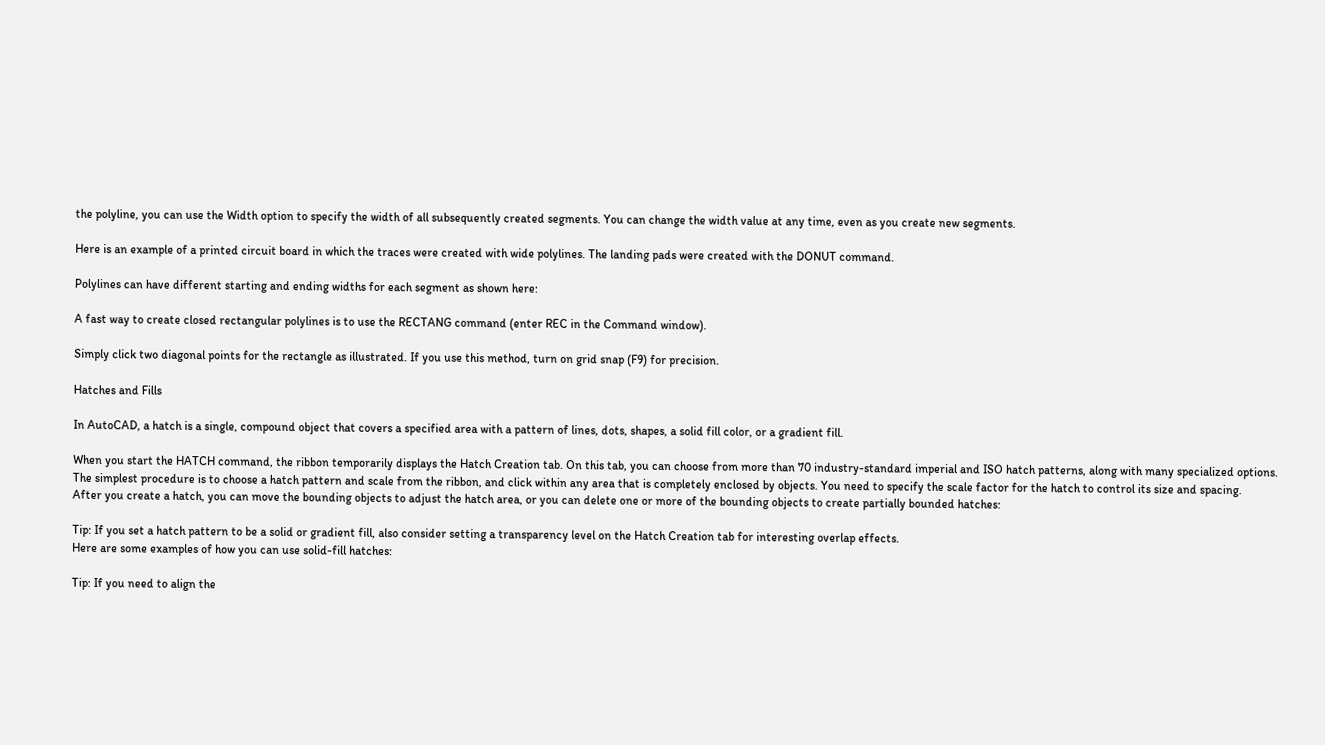the polyline, you can use the Width option to specify the width of all subsequently created segments. You can change the width value at any time, even as you create new segments.

Here is an example of a printed circuit board in which the traces were created with wide polylines. The landing pads were created with the DONUT command.

Polylines can have different starting and ending widths for each segment as shown here:

A fast way to create closed rectangular polylines is to use the RECTANG command (enter REC in the Command window).

Simply click two diagonal points for the rectangle as illustrated. If you use this method, turn on grid snap (F9) for precision.

Hatches and Fills

In AutoCAD, a hatch is a single, compound object that covers a specified area with a pattern of lines, dots, shapes, a solid fill color, or a gradient fill.

When you start the HATCH command, the ribbon temporarily displays the Hatch Creation tab. On this tab, you can choose from more than 70 industry-standard imperial and ISO hatch patterns, along with many specialized options.
The simplest procedure is to choose a hatch pattern and scale from the ribbon, and click within any area that is completely enclosed by objects. You need to specify the scale factor for the hatch to control its size and spacing.
After you create a hatch, you can move the bounding objects to adjust the hatch area, or you can delete one or more of the bounding objects to create partially bounded hatches:

Tip: If you set a hatch pattern to be a solid or gradient fill, also consider setting a transparency level on the Hatch Creation tab for interesting overlap effects.
Here are some examples of how you can use solid-fill hatches:

Tip: If you need to align the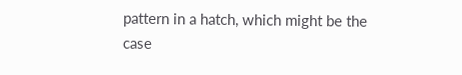pattern in a hatch, which might be the case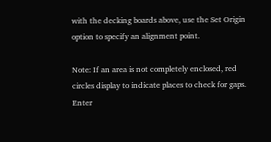with the decking boards above, use the Set Origin option to specify an alignment point.

Note: If an area is not completely enclosed, red circles display to indicate places to check for gaps. Enter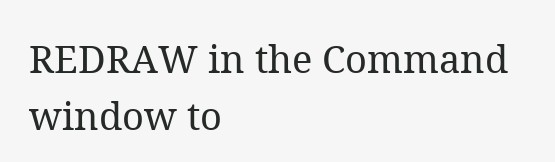REDRAW in the Command window to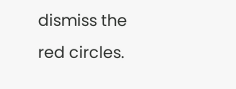dismiss the red circles.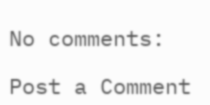No comments:

Post a Comment